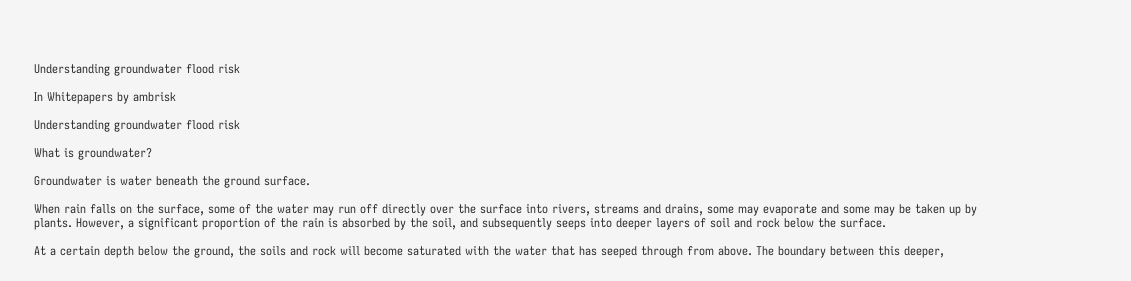Understanding groundwater flood risk

In Whitepapers by ambrisk

Understanding groundwater flood risk

What is groundwater?

Groundwater is water beneath the ground surface.

When rain falls on the surface, some of the water may run off directly over the surface into rivers, streams and drains, some may evaporate and some may be taken up by plants. However, a significant proportion of the rain is absorbed by the soil, and subsequently seeps into deeper layers of soil and rock below the surface.

At a certain depth below the ground, the soils and rock will become saturated with the water that has seeped through from above. The boundary between this deeper,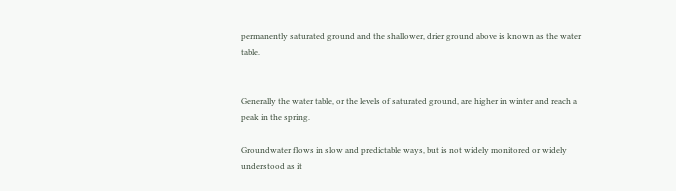permanently saturated ground and the shallower, drier ground above is known as the water table.


Generally the water table, or the levels of saturated ground, are higher in winter and reach a peak in the spring.

Groundwater flows in slow and predictable ways, but is not widely monitored or widely understood as it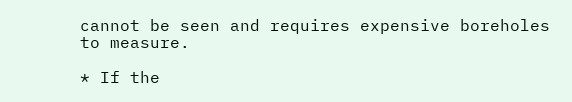cannot be seen and requires expensive boreholes to measure.

* If the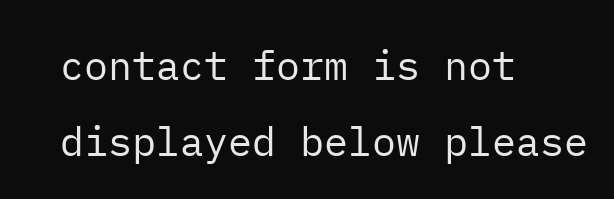contact form is not displayed below please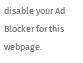disable your Ad Blocker for this webpage.